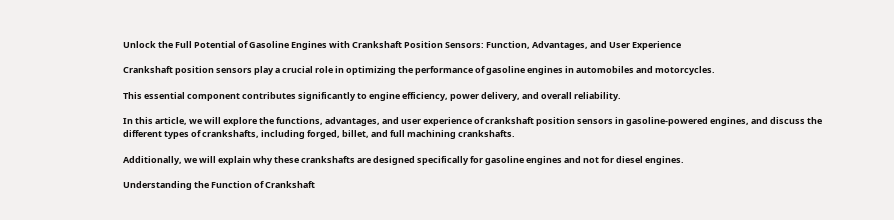Unlock the Full Potential of Gasoline Engines with Crankshaft Position Sensors: Function, Advantages, and User Experience

Crankshaft position sensors play a crucial role in optimizing the performance of gasoline engines in automobiles and motorcycles.

This essential component contributes significantly to engine efficiency, power delivery, and overall reliability.

In this article, we will explore the functions, advantages, and user experience of crankshaft position sensors in gasoline-powered engines, and discuss the different types of crankshafts, including forged, billet, and full machining crankshafts.

Additionally, we will explain why these crankshafts are designed specifically for gasoline engines and not for diesel engines.

Understanding the Function of Crankshaft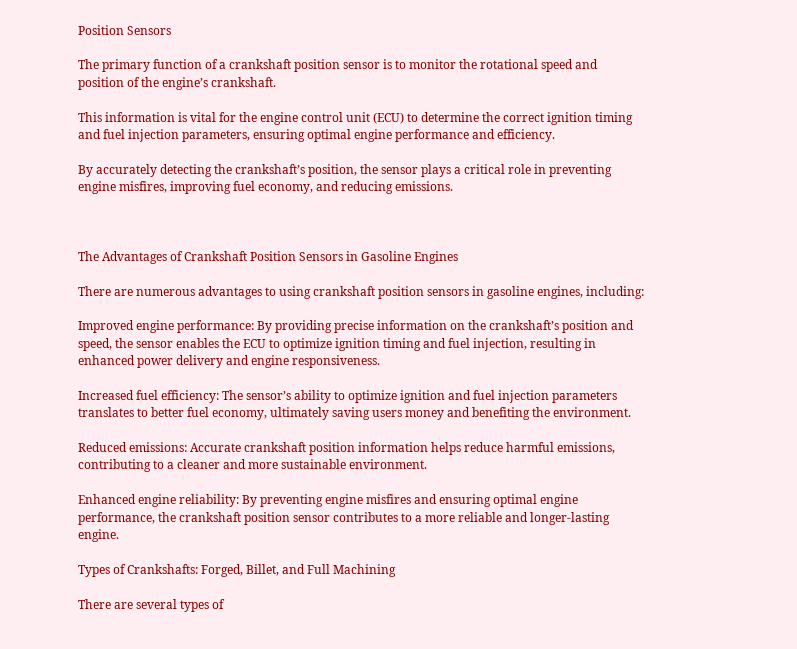Position Sensors

The primary function of a crankshaft position sensor is to monitor the rotational speed and position of the engine’s crankshaft.

This information is vital for the engine control unit (ECU) to determine the correct ignition timing and fuel injection parameters, ensuring optimal engine performance and efficiency.

By accurately detecting the crankshaft’s position, the sensor plays a critical role in preventing engine misfires, improving fuel economy, and reducing emissions.



The Advantages of Crankshaft Position Sensors in Gasoline Engines

There are numerous advantages to using crankshaft position sensors in gasoline engines, including:

Improved engine performance: By providing precise information on the crankshaft’s position and speed, the sensor enables the ECU to optimize ignition timing and fuel injection, resulting in enhanced power delivery and engine responsiveness.

Increased fuel efficiency: The sensor’s ability to optimize ignition and fuel injection parameters translates to better fuel economy, ultimately saving users money and benefiting the environment.

Reduced emissions: Accurate crankshaft position information helps reduce harmful emissions, contributing to a cleaner and more sustainable environment.

Enhanced engine reliability: By preventing engine misfires and ensuring optimal engine performance, the crankshaft position sensor contributes to a more reliable and longer-lasting engine.

Types of Crankshafts: Forged, Billet, and Full Machining

There are several types of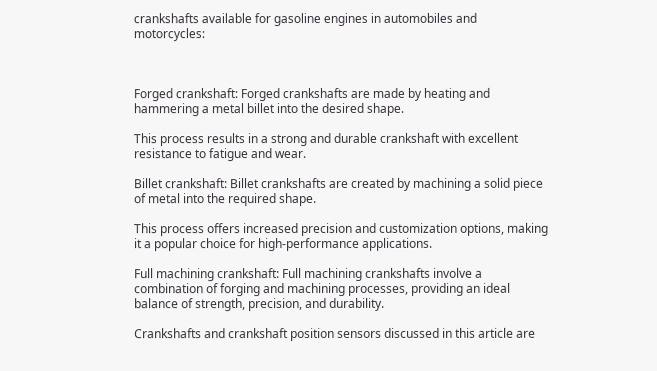crankshafts available for gasoline engines in automobiles and motorcycles:



Forged crankshaft: Forged crankshafts are made by heating and hammering a metal billet into the desired shape.

This process results in a strong and durable crankshaft with excellent resistance to fatigue and wear.

Billet crankshaft: Billet crankshafts are created by machining a solid piece of metal into the required shape.

This process offers increased precision and customization options, making it a popular choice for high-performance applications.

Full machining crankshaft: Full machining crankshafts involve a combination of forging and machining processes, providing an ideal balance of strength, precision, and durability.

Crankshafts and crankshaft position sensors discussed in this article are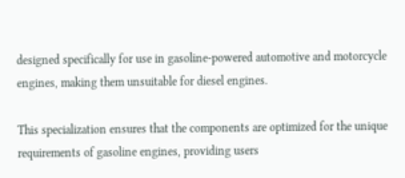designed specifically for use in gasoline-powered automotive and motorcycle engines, making them unsuitable for diesel engines.

This specialization ensures that the components are optimized for the unique requirements of gasoline engines, providing users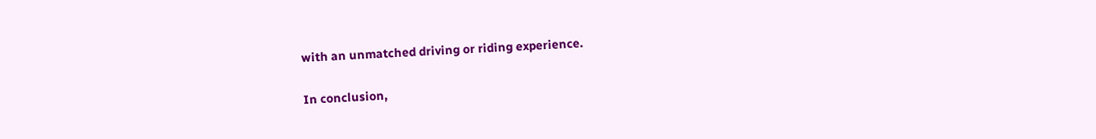with an unmatched driving or riding experience.

In conclusion,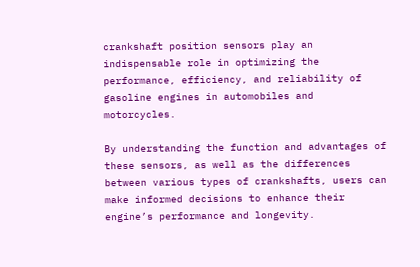crankshaft position sensors play an indispensable role in optimizing the performance, efficiency, and reliability of gasoline engines in automobiles and motorcycles.

By understanding the function and advantages of these sensors, as well as the differences between various types of crankshafts, users can make informed decisions to enhance their engine’s performance and longevity.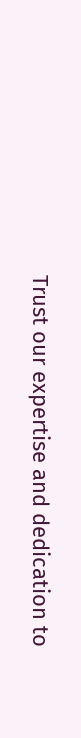Trust our expertise and dedication to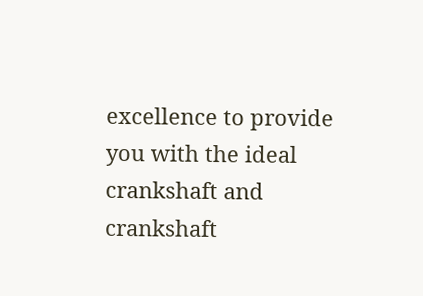excellence to provide you with the ideal crankshaft and crankshaft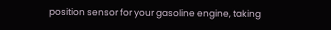position sensor for your gasoline engine, taking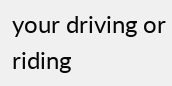your driving or riding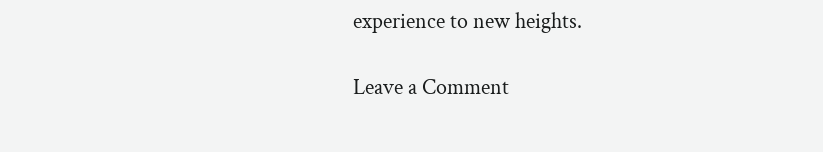experience to new heights.

Leave a Comment